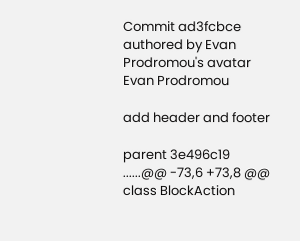Commit ad3fcbce authored by Evan Prodromou's avatar Evan Prodromou

add header and footer

parent 3e496c19
......@@ -73,6 +73,8 @@ class BlockAction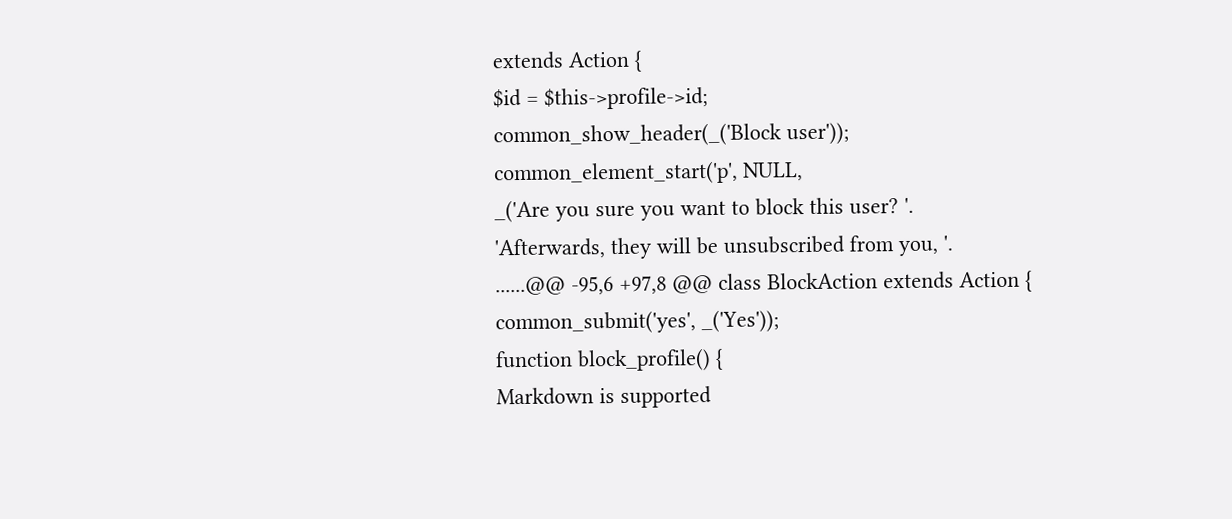extends Action {
$id = $this->profile->id;
common_show_header(_('Block user'));
common_element_start('p', NULL,
_('Are you sure you want to block this user? '.
'Afterwards, they will be unsubscribed from you, '.
......@@ -95,6 +97,8 @@ class BlockAction extends Action {
common_submit('yes', _('Yes'));
function block_profile() {
Markdown is supported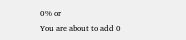0% or
You are about to add 0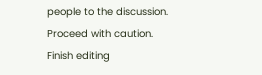people to the discussion. Proceed with caution.
Finish editing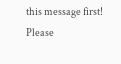this message first!
Please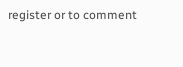register or to comment